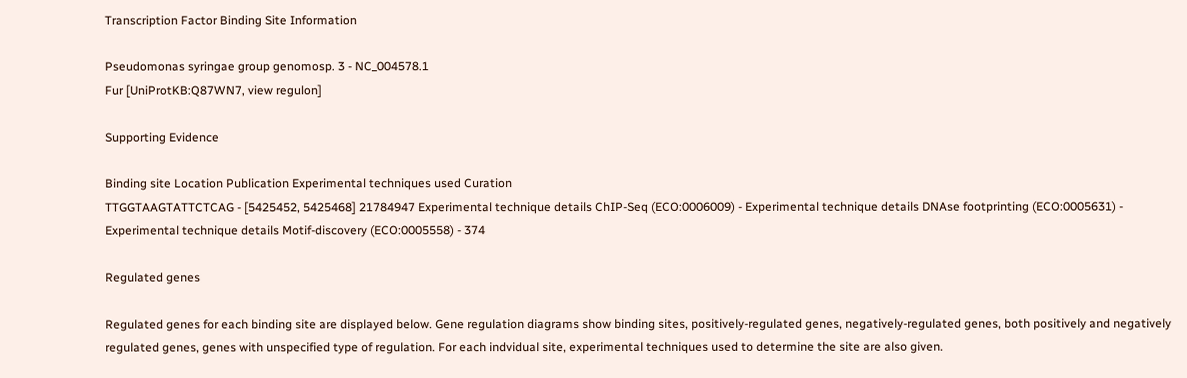Transcription Factor Binding Site Information

Pseudomonas syringae group genomosp. 3 - NC_004578.1
Fur [UniProtKB:Q87WN7, view regulon]

Supporting Evidence

Binding site Location Publication Experimental techniques used Curation
TTGGTAAGTATTCTCAG - [5425452, 5425468] 21784947 Experimental technique details ChIP-Seq (ECO:0006009) - Experimental technique details DNAse footprinting (ECO:0005631) - Experimental technique details Motif-discovery (ECO:0005558) - 374

Regulated genes

Regulated genes for each binding site are displayed below. Gene regulation diagrams show binding sites, positively-regulated genes, negatively-regulated genes, both positively and negatively regulated genes, genes with unspecified type of regulation. For each indvidual site, experimental techniques used to determine the site are also given.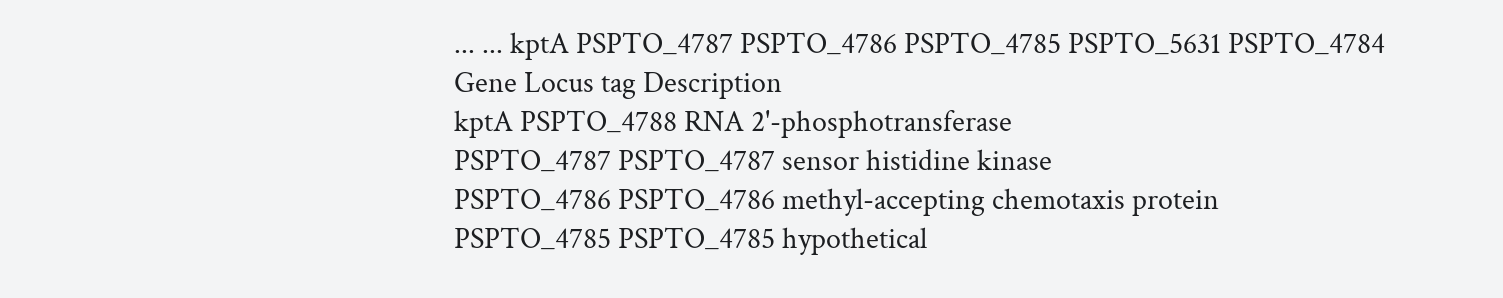... ... kptA PSPTO_4787 PSPTO_4786 PSPTO_4785 PSPTO_5631 PSPTO_4784
Gene Locus tag Description
kptA PSPTO_4788 RNA 2'-phosphotransferase
PSPTO_4787 PSPTO_4787 sensor histidine kinase
PSPTO_4786 PSPTO_4786 methyl-accepting chemotaxis protein
PSPTO_4785 PSPTO_4785 hypothetical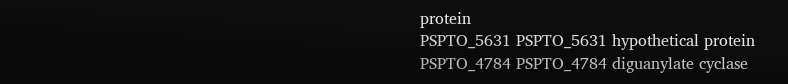protein
PSPTO_5631 PSPTO_5631 hypothetical protein
PSPTO_4784 PSPTO_4784 diguanylate cyclase